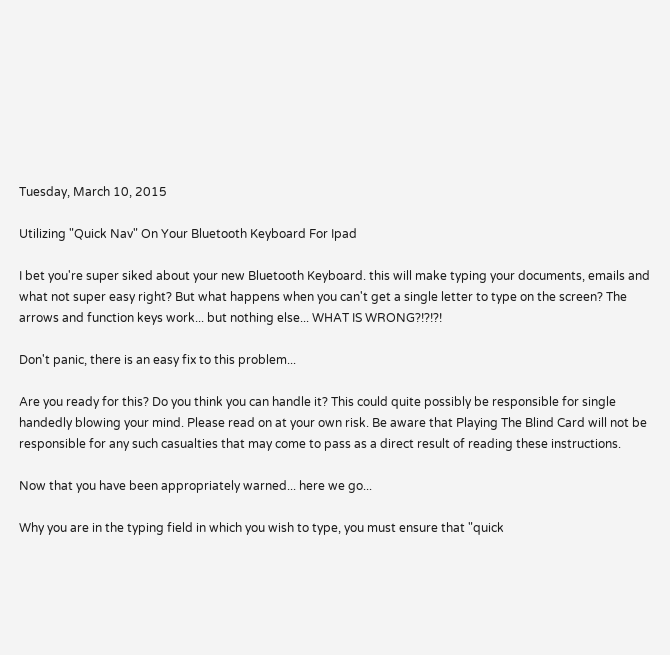Tuesday, March 10, 2015

Utilizing "Quick Nav" On Your Bluetooth Keyboard For Ipad

I bet you're super siked about your new Bluetooth Keyboard. this will make typing your documents, emails and what not super easy right? But what happens when you can't get a single letter to type on the screen? The arrows and function keys work... but nothing else... WHAT IS WRONG?!?!?!

Don't panic, there is an easy fix to this problem...

Are you ready for this? Do you think you can handle it? This could quite possibly be responsible for single handedly blowing your mind. Please read on at your own risk. Be aware that Playing The Blind Card will not be responsible for any such casualties that may come to pass as a direct result of reading these instructions.

Now that you have been appropriately warned... here we go...

Why you are in the typing field in which you wish to type, you must ensure that "quick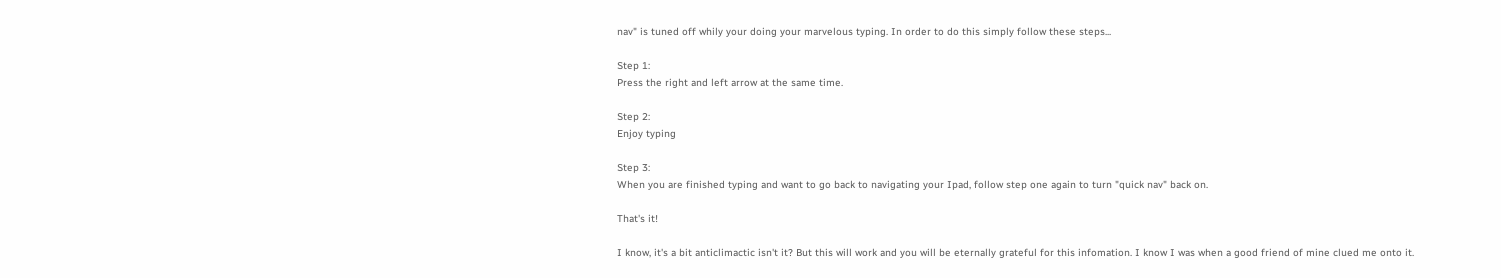nav" is tuned off whily your doing your marvelous typing. In order to do this simply follow these steps...

Step 1:
Press the right and left arrow at the same time.

Step 2:
Enjoy typing

Step 3:
When you are finished typing and want to go back to navigating your Ipad, follow step one again to turn "quick nav" back on.

That's it!

I know, it's a bit anticlimactic isn't it? But this will work and you will be eternally grateful for this infomation. I know I was when a good friend of mine clued me onto it.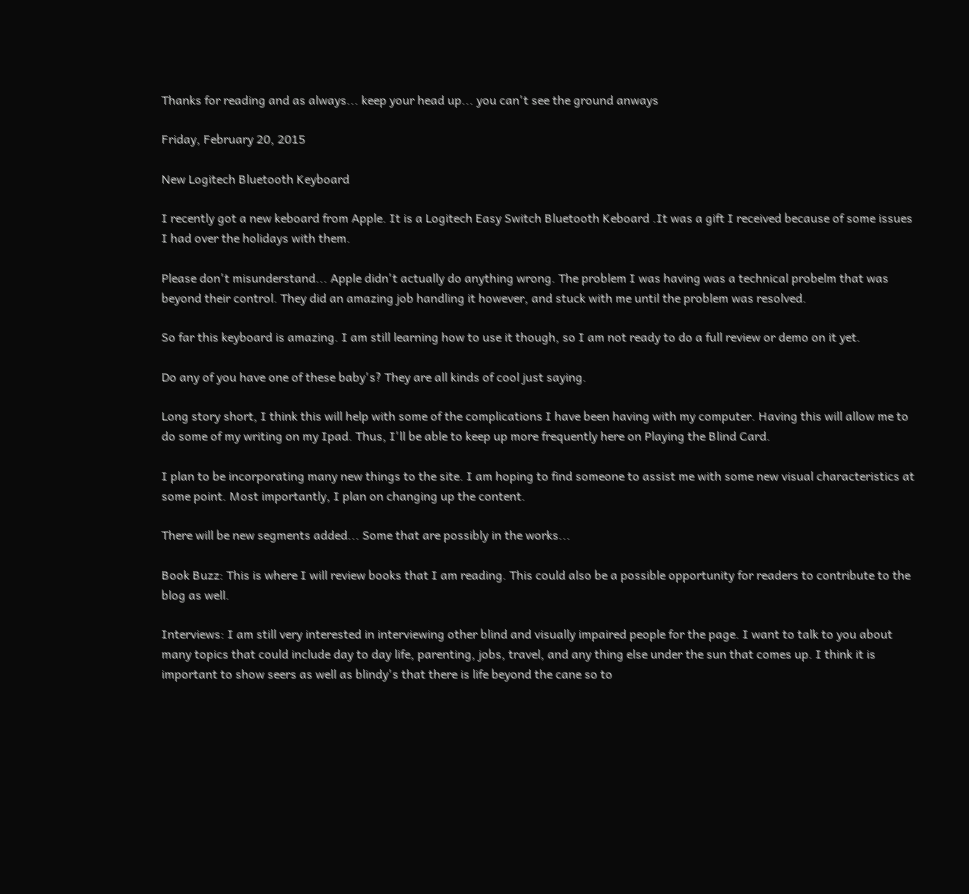Thanks for reading and as always... keep your head up... you can't see the ground anways

Friday, February 20, 2015

New Logitech Bluetooth Keyboard

I recently got a new keboard from Apple. It is a Logitech Easy Switch Bluetooth Keboard .It was a gift I received because of some issues I had over the holidays with them.

Please don't misunderstand... Apple didn't actually do anything wrong. The problem I was having was a technical probelm that was beyond their control. They did an amazing job handling it however, and stuck with me until the problem was resolved.

So far this keyboard is amazing. I am still learning how to use it though, so I am not ready to do a full review or demo on it yet.

Do any of you have one of these baby's? They are all kinds of cool just saying.

Long story short, I think this will help with some of the complications I have been having with my computer. Having this will allow me to do some of my writing on my Ipad. Thus, I'll be able to keep up more frequently here on Playing the Blind Card.

I plan to be incorporating many new things to the site. I am hoping to find someone to assist me with some new visual characteristics at some point. Most importantly, I plan on changing up the content.

There will be new segments added... Some that are possibly in the works...

Book Buzz: This is where I will review books that I am reading. This could also be a possible opportunity for readers to contribute to the blog as well.

Interviews: I am still very interested in interviewing other blind and visually impaired people for the page. I want to talk to you about many topics that could include day to day life, parenting, jobs, travel, and any thing else under the sun that comes up. I think it is important to show seers as well as blindy's that there is life beyond the cane so to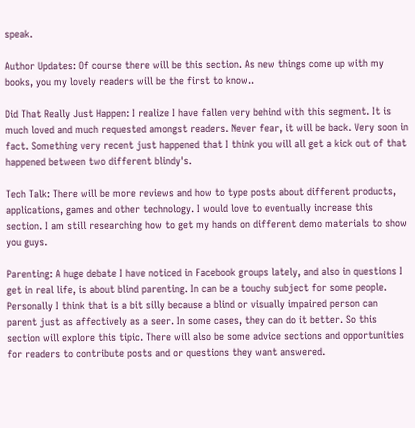speak.

Author Updates: Of course there will be this section. As new things come up with my books, you my lovely readers will be the first to know..

Did That Really Just Happen: I realize I have fallen very behind with this segment. It is much loved and much requested amongst readers. Never fear, it will be back. Very soon in fact. Something very recent just happened that I think you will all get a kick out of that happened between two different blindy's.

Tech Talk: There will be more reviews and how to type posts about different products, applications, games and other technology. I would love to eventually increase this section. I am still researching how to get my hands on different demo materials to show you guys.

Parenting: A huge debate I have noticed in Facebook groups lately, and also in questions I get in real life, is about blind parenting. In can be a touchy subject for some people. Personally I think that is a bit silly because a blind or visually impaired person can parent just as affectively as a seer. In some cases, they can do it better. So this section will explore this tipic. There will also be some advice sections and opportunities for readers to contribute posts and or questions they want answered.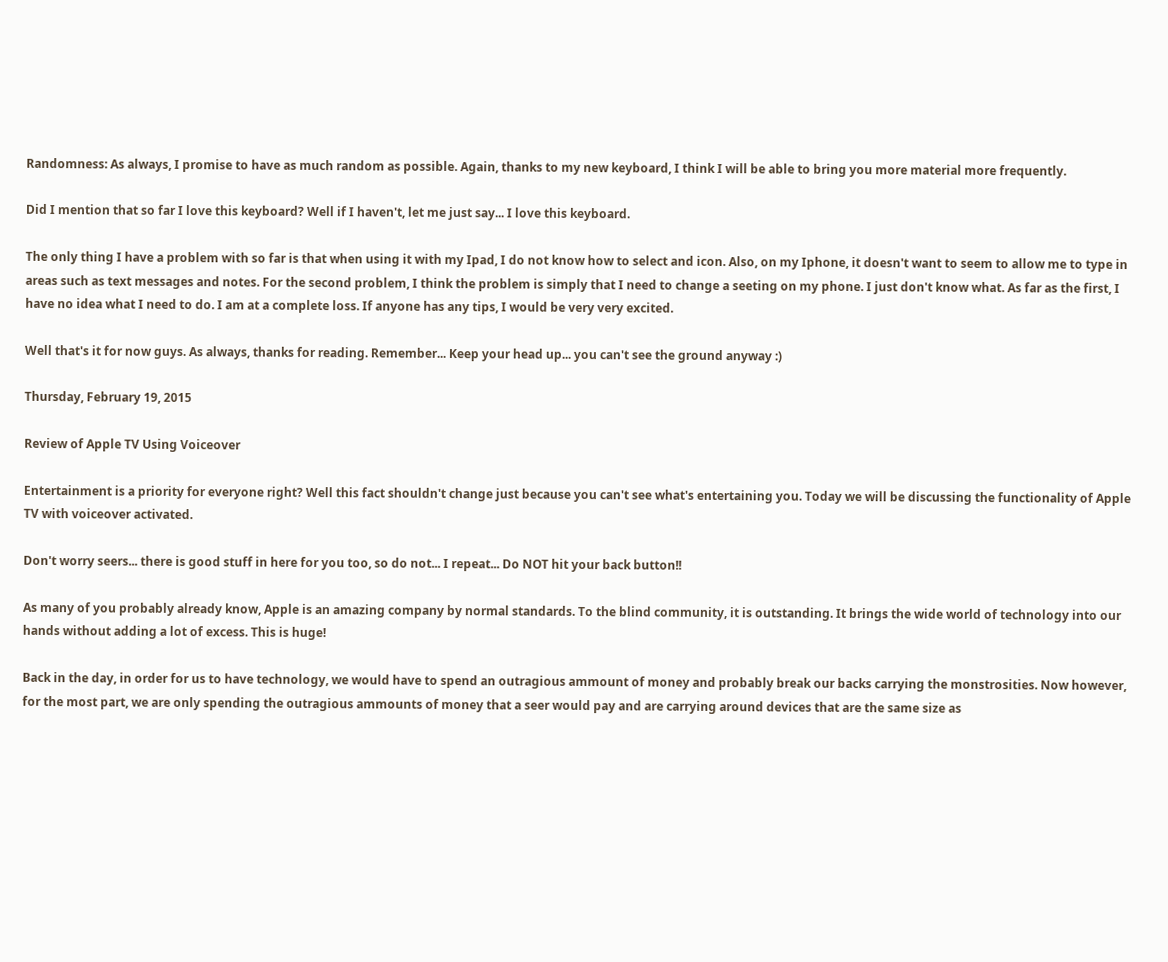Randomness: As always, I promise to have as much random as possible. Again, thanks to my new keyboard, I think I will be able to bring you more material more frequently.

Did I mention that so far I love this keyboard? Well if I haven't, let me just say... I love this keyboard.

The only thing I have a problem with so far is that when using it with my Ipad, I do not know how to select and icon. Also, on my Iphone, it doesn't want to seem to allow me to type in areas such as text messages and notes. For the second problem, I think the problem is simply that I need to change a seeting on my phone. I just don't know what. As far as the first, I have no idea what I need to do. I am at a complete loss. If anyone has any tips, I would be very very excited.

Well that's it for now guys. As always, thanks for reading. Remember... Keep your head up... you can't see the ground anyway :)

Thursday, February 19, 2015

Review of Apple TV Using Voiceover

Entertainment is a priority for everyone right? Well this fact shouldn't change just because you can't see what's entertaining you. Today we will be discussing the functionality of Apple TV with voiceover activated.

Don't worry seers... there is good stuff in here for you too, so do not... I repeat... Do NOT hit your back button!!

As many of you probably already know, Apple is an amazing company by normal standards. To the blind community, it is outstanding. It brings the wide world of technology into our hands without adding a lot of excess. This is huge!

Back in the day, in order for us to have technology, we would have to spend an outragious ammount of money and probably break our backs carrying the monstrosities. Now however, for the most part, we are only spending the outragious ammounts of money that a seer would pay and are carrying around devices that are the same size as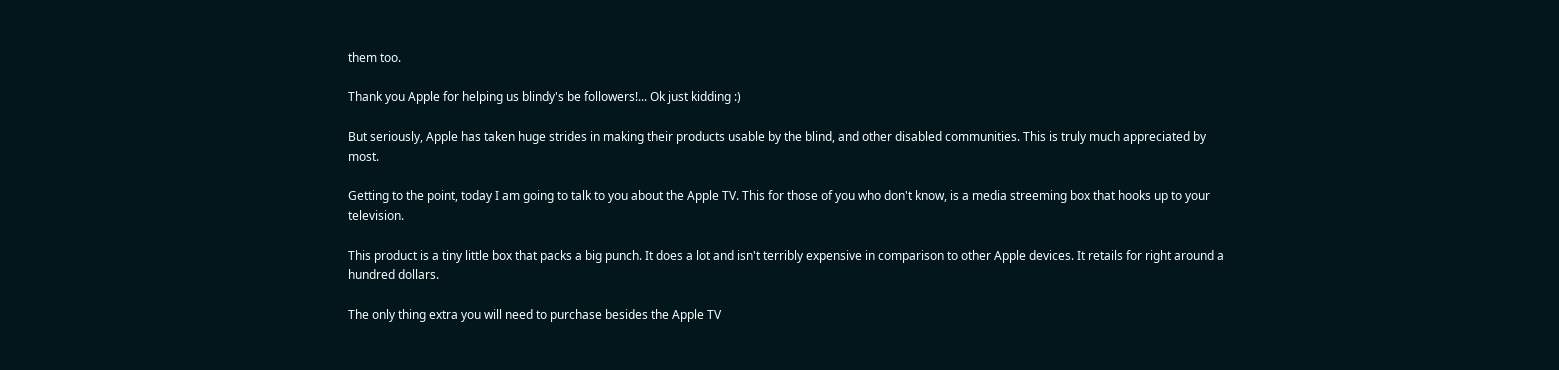them too.

Thank you Apple for helping us blindy's be followers!... Ok just kidding :)

But seriously, Apple has taken huge strides in making their products usable by the blind, and other disabled communities. This is truly much appreciated by most.

Getting to the point, today I am going to talk to you about the Apple TV. This for those of you who don't know, is a media streeming box that hooks up to your television.

This product is a tiny little box that packs a big punch. It does a lot and isn't terribly expensive in comparison to other Apple devices. It retails for right around a hundred dollars.

The only thing extra you will need to purchase besides the Apple TV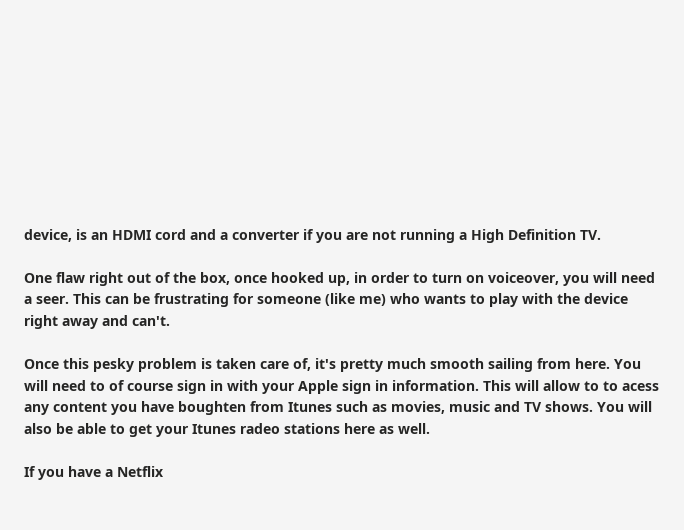device, is an HDMI cord and a converter if you are not running a High Definition TV.

One flaw right out of the box, once hooked up, in order to turn on voiceover, you will need a seer. This can be frustrating for someone (like me) who wants to play with the device right away and can't.

Once this pesky problem is taken care of, it's pretty much smooth sailing from here. You will need to of course sign in with your Apple sign in information. This will allow to to acess any content you have boughten from Itunes such as movies, music and TV shows. You will also be able to get your Itunes radeo stations here as well.

If you have a Netflix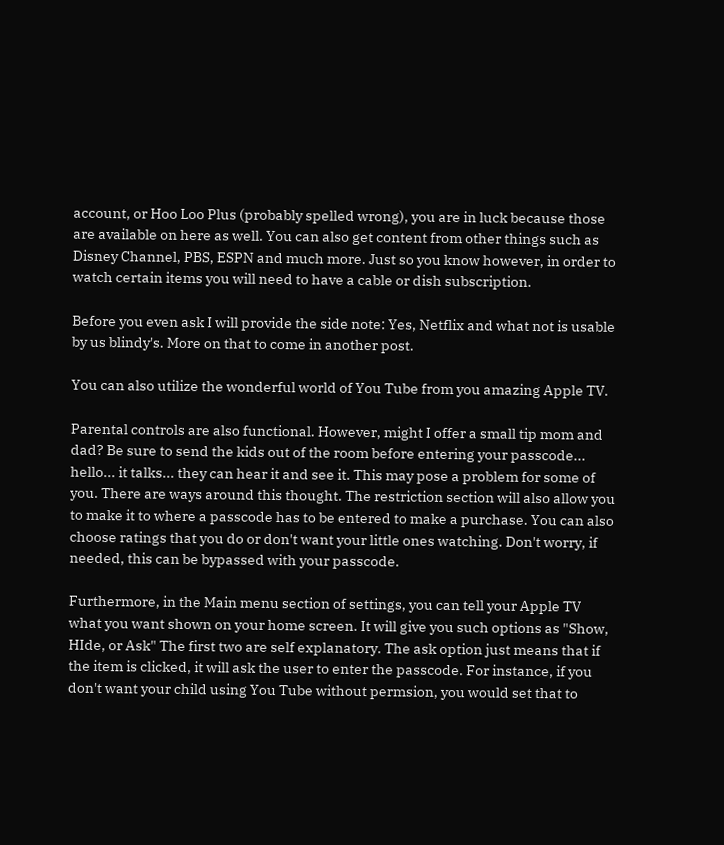account, or Hoo Loo Plus (probably spelled wrong), you are in luck because those are available on here as well. You can also get content from other things such as Disney Channel, PBS, ESPN and much more. Just so you know however, in order to watch certain items you will need to have a cable or dish subscription.

Before you even ask I will provide the side note: Yes, Netflix and what not is usable by us blindy's. More on that to come in another post.

You can also utilize the wonderful world of You Tube from you amazing Apple TV.

Parental controls are also functional. However, might I offer a small tip mom and dad? Be sure to send the kids out of the room before entering your passcode... hello... it talks... they can hear it and see it. This may pose a problem for some of you. There are ways around this thought. The restriction section will also allow you to make it to where a passcode has to be entered to make a purchase. You can also choose ratings that you do or don't want your little ones watching. Don't worry, if needed, this can be bypassed with your passcode.

Furthermore, in the Main menu section of settings, you can tell your Apple TV what you want shown on your home screen. It will give you such options as "Show, HIde, or Ask" The first two are self explanatory. The ask option just means that if the item is clicked, it will ask the user to enter the passcode. For instance, if you don't want your child using You Tube without permsion, you would set that to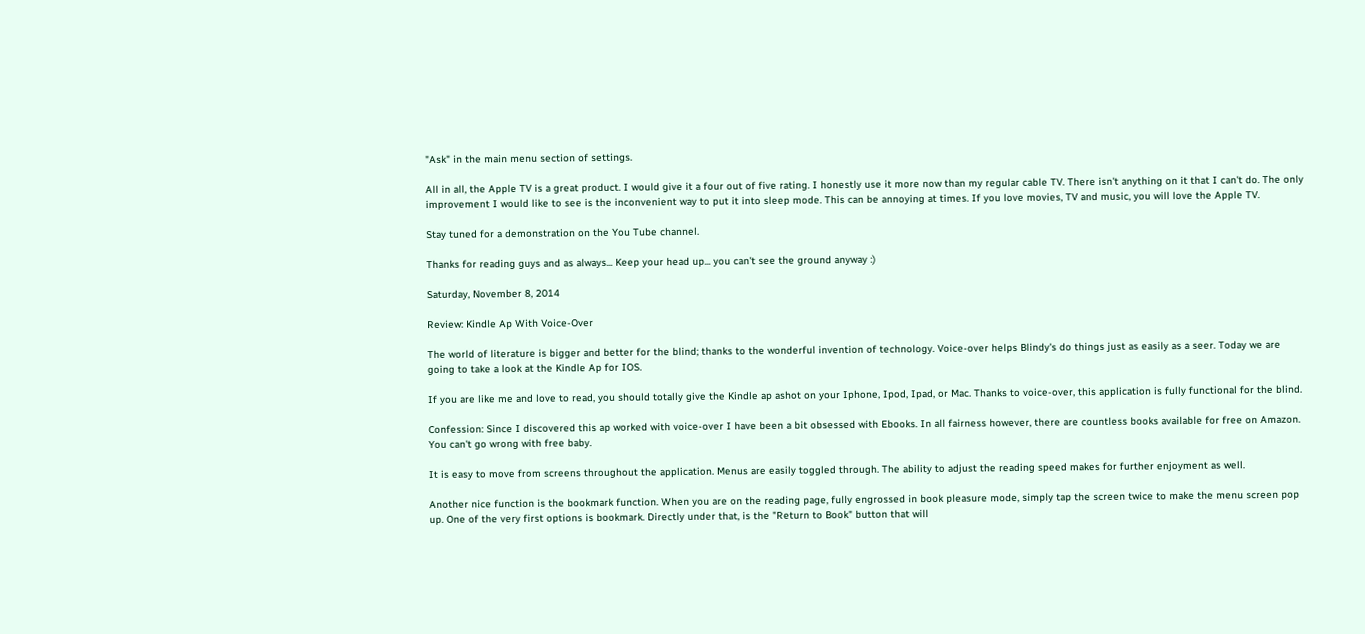"Ask" in the main menu section of settings.

All in all, the Apple TV is a great product. I would give it a four out of five rating. I honestly use it more now than my regular cable TV. There isn't anything on it that I can't do. The only improvement I would like to see is the inconvenient way to put it into sleep mode. This can be annoying at times. If you love movies, TV and music, you will love the Apple TV.

Stay tuned for a demonstration on the You Tube channel.

Thanks for reading guys and as always... Keep your head up... you can't see the ground anyway :)

Saturday, November 8, 2014

Review: Kindle Ap With Voice-Over

The world of literature is bigger and better for the blind; thanks to the wonderful invention of technology. Voice-over helps Blindy's do things just as easily as a seer. Today we are going to take a look at the Kindle Ap for IOS.

If you are like me and love to read, you should totally give the Kindle ap ashot on your Iphone, Ipod, Ipad, or Mac. Thanks to voice-over, this application is fully functional for the blind.

Confession: Since I discovered this ap worked with voice-over I have been a bit obsessed with Ebooks. In all fairness however, there are countless books available for free on Amazon. You can't go wrong with free baby.

It is easy to move from screens throughout the application. Menus are easily toggled through. The ability to adjust the reading speed makes for further enjoyment as well.

Another nice function is the bookmark function. When you are on the reading page, fully engrossed in book pleasure mode, simply tap the screen twice to make the menu screen pop up. One of the very first options is bookmark. Directly under that, is the "Return to Book" button that will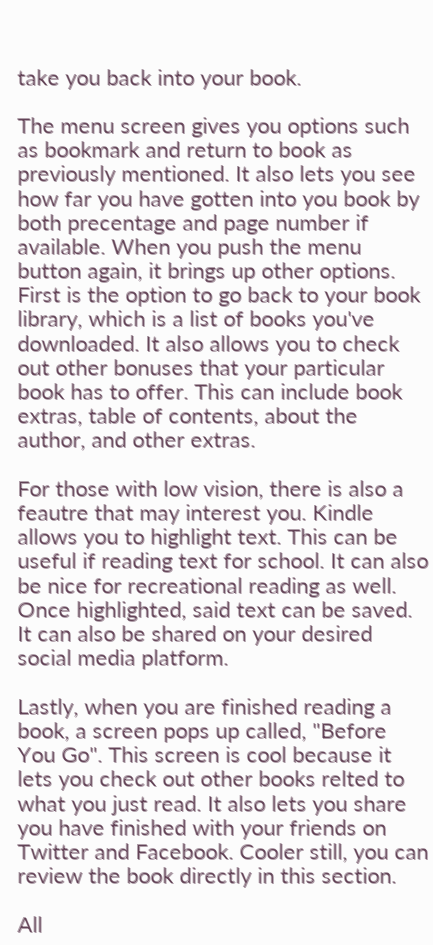take you back into your book.

The menu screen gives you options such as bookmark and return to book as previously mentioned. It also lets you see how far you have gotten into you book by both precentage and page number if available. When you push the menu button again, it brings up other options. First is the option to go back to your book library, which is a list of books you've downloaded. It also allows you to check out other bonuses that your particular book has to offer. This can include book extras, table of contents, about the author, and other extras.

For those with low vision, there is also a feautre that may interest you. Kindle allows you to highlight text. This can be useful if reading text for school. It can also be nice for recreational reading as well. Once highlighted, said text can be saved. It can also be shared on your desired social media platform.

Lastly, when you are finished reading a book, a screen pops up called, "Before You Go". This screen is cool because it lets you check out other books relted to what you just read. It also lets you share you have finished with your friends on Twitter and Facebook. Cooler still, you can review the book directly in this section.

All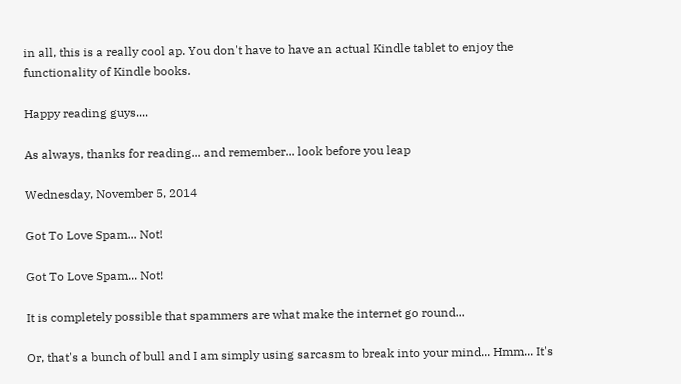in all, this is a really cool ap. You don't have to have an actual Kindle tablet to enjoy the functionality of Kindle books.

Happy reading guys....

As always, thanks for reading... and remember... look before you leap

Wednesday, November 5, 2014

Got To Love Spam... Not!

Got To Love Spam... Not!

It is completely possible that spammers are what make the internet go round...

Or, that's a bunch of bull and I am simply using sarcasm to break into your mind... Hmm... It's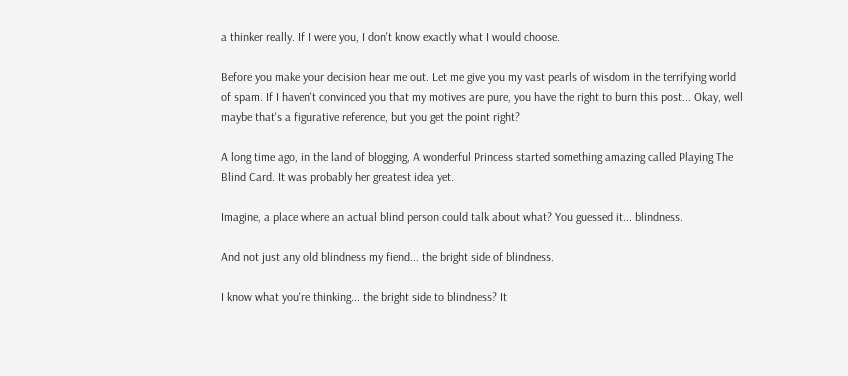a thinker really. If I were you, I don't know exactly what I would choose.

Before you make your decision hear me out. Let me give you my vast pearls of wisdom in the terrifying world of spam. If I haven't convinced you that my motives are pure, you have the right to burn this post... Okay, well maybe that's a figurative reference, but you get the point right?

A long time ago, in the land of blogging, A wonderful Princess started something amazing called Playing The Blind Card. It was probably her greatest idea yet.

Imagine, a place where an actual blind person could talk about what? You guessed it... blindness.

And not just any old blindness my fiend... the bright side of blindness.

I know what you're thinking... the bright side to blindness? It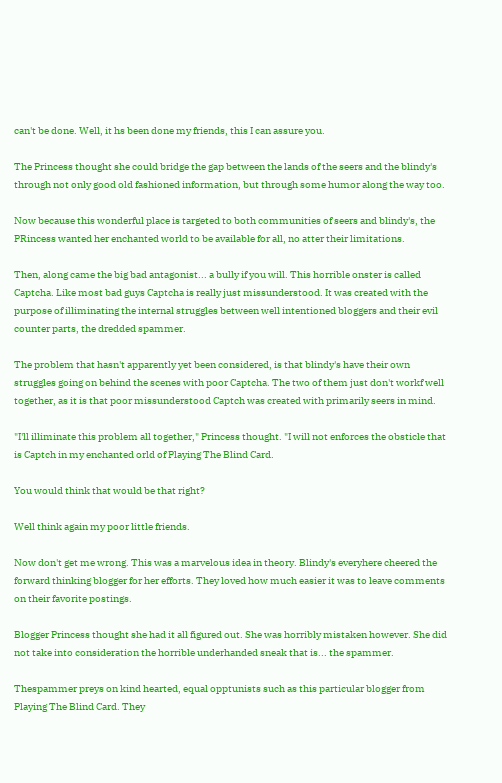can't be done. Well, it hs been done my friends, this I can assure you.

The Princess thought she could bridge the gap between the lands of the seers and the blindy's through not only good old fashioned information, but through some humor along the way too.

Now because this wonderful place is targeted to both communities of seers and blindy's, the PRincess wanted her enchanted world to be available for all, no atter their limitations.

Then, along came the big bad antagonist... a bully if you will. This horrible onster is called Captcha. Like most bad guys Captcha is really just missunderstood. It was created with the purpose of illiminating the internal struggles between well intentioned bloggers and their evil counter parts, the dredded spammer.

The problem that hasn't apparently yet been considered, is that blindy's have their own struggles going on behind the scenes with poor Captcha. The two of them just don't workf well together, as it is that poor missunderstood Captch was created with primarily seers in mind.

"I'll illiminate this problem all together," Princess thought. "I will not enforces the obsticle that is Captch in my enchanted orld of Playing The Blind Card.

You would think that would be that right?

Well think again my poor little friends.

Now don't get me wrong. This was a marvelous idea in theory. Blindy's everyhere cheered the forward thinking blogger for her efforts. They loved how much easier it was to leave comments on their favorite postings.

Blogger Princess thought she had it all figured out. She was horribly mistaken however. She did not take into consideration the horrible underhanded sneak that is... the spammer.

Thespammer preys on kind hearted, equal opptunists such as this particular blogger from Playing The Blind Card. They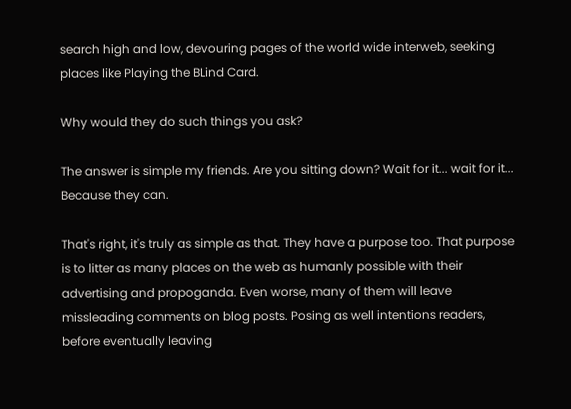search high and low, devouring pages of the world wide interweb, seeking places like Playing the BLind Card.

Why would they do such things you ask?

The answer is simple my friends. Are you sitting down? Wait for it... wait for it... Because they can.

That's right, it's truly as simple as that. They have a purpose too. That purpose is to litter as many places on the web as humanly possible with their advertising and propoganda. Even worse, many of them will leave missleading comments on blog posts. Posing as well intentions readers, before eventually leaving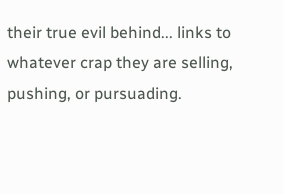their true evil behind... links to whatever crap they are selling, pushing, or pursuading.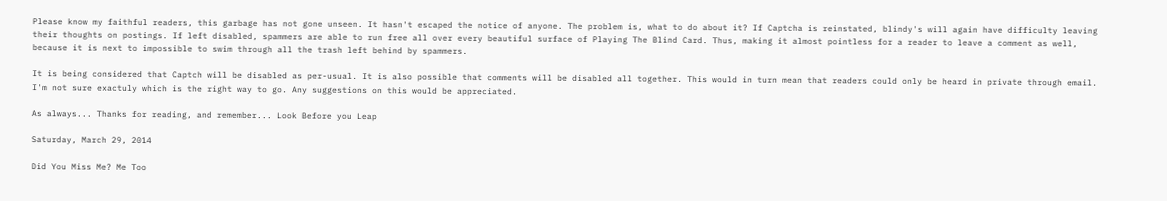Please know my faithful readers, this garbage has not gone unseen. It hasn't escaped the notice of anyone. The problem is, what to do about it? If Captcha is reinstated, blindy's will again have difficulty leaving their thoughts on postings. If left disabled, spammers are able to run free all over every beautiful surface of Playing The Blind Card. Thus, making it almost pointless for a reader to leave a comment as well, because it is next to impossible to swim through all the trash left behind by spammers.

It is being considered that Captch will be disabled as per-usual. It is also possible that comments will be disabled all together. This would in turn mean that readers could only be heard in private through email. I'm not sure exactuly which is the right way to go. Any suggestions on this would be appreciated.

As always... Thanks for reading, and remember... Look Before you Leap

Saturday, March 29, 2014

Did You Miss Me? Me Too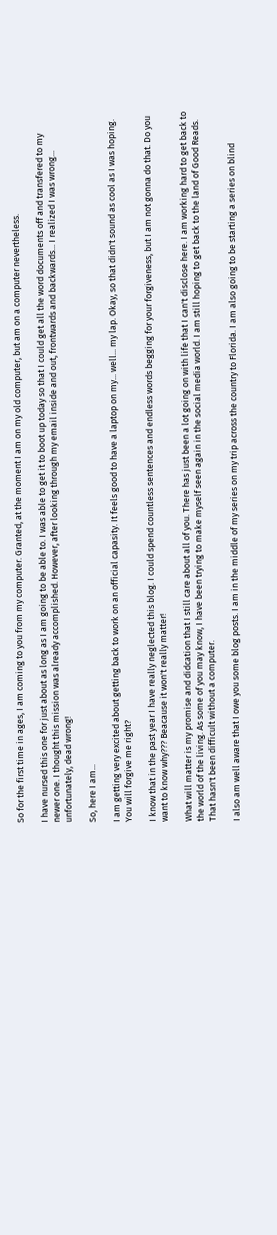So for the first time in ages, I am coming to you from my computer. Granted, at the moment I am on my old computer, but am on a computer nevertheless.

I have nursed this one for just about as long as I am going to be able to. I was able to get it to boot up today so that I could get all the word documents off and transfered to my newer one. I thought this mission was already accomplished. However, after looking through my email inside and out, frontwards and backwards... I realized I was wrong... unfortunately, dead wrong!

So, here I am...

I am getting very excited about getting back to work on an official capasity. It feels good to have a laptop on my... well... my lap. Okay, so that didn't sound as cool as I was hoping. You will forgive me right?

I know that in the past year I have really neglected this blog. I could spend countless sentences and endless words begging for your forgiveness, but I am not gonna do that. Do you want to know why??? Beacause it won't really matter!

What will matter is my promise and didcation that I still care about all of you. There has just been a lot going on with life that I can't disclose here. I am working hard to get back to the world of the living. As some of you may know, I have been trying to make myself seen again in the social media world. I am still hoping to get back to the land of Good Reads. That hasn't been difficult without a computer.

I also am well aware that I owe you some blog posts. I am in the middle of my series on my trip across the country to Florida. I am also going to be starting a series on blind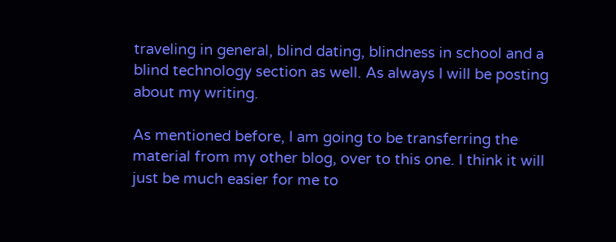traveling in general, blind dating, blindness in school and a blind technology section as well. As always I will be posting about my writing.

As mentioned before, I am going to be transferring the material from my other blog, over to this one. I think it will just be much easier for me to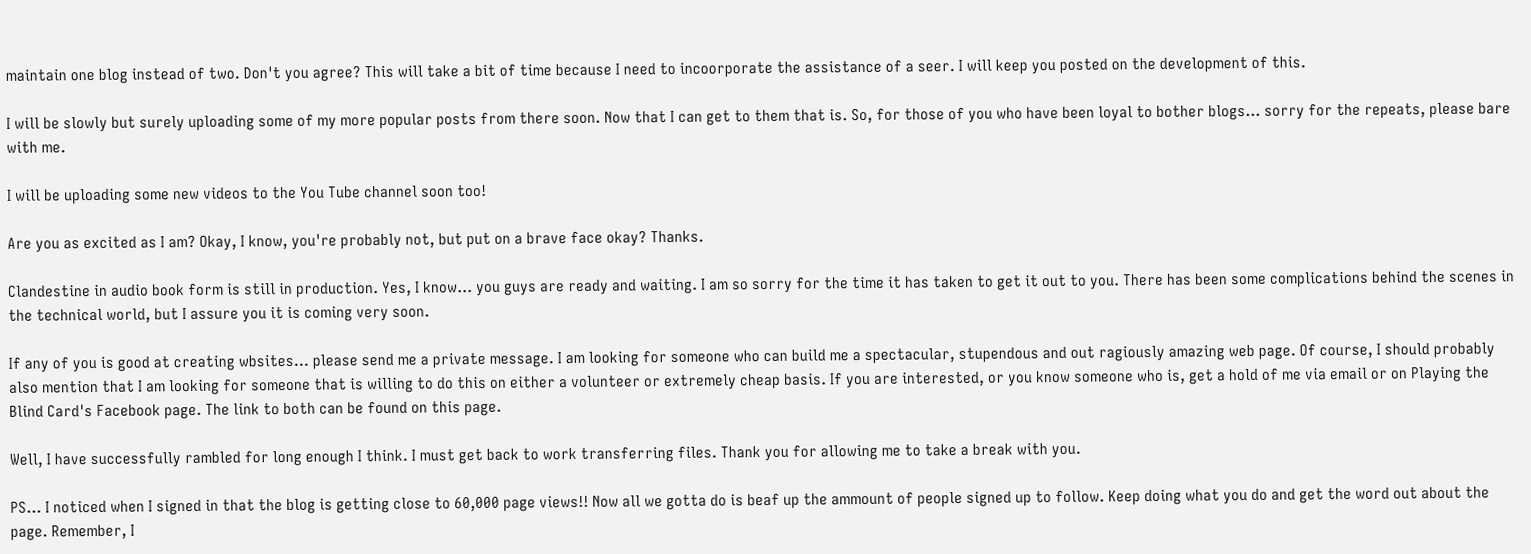maintain one blog instead of two. Don't you agree? This will take a bit of time because I need to incoorporate the assistance of a seer. I will keep you posted on the development of this.

I will be slowly but surely uploading some of my more popular posts from there soon. Now that I can get to them that is. So, for those of you who have been loyal to bother blogs... sorry for the repeats, please bare with me.

I will be uploading some new videos to the You Tube channel soon too!

Are you as excited as I am? Okay, I know, you're probably not, but put on a brave face okay? Thanks.

Clandestine in audio book form is still in production. Yes, I know... you guys are ready and waiting. I am so sorry for the time it has taken to get it out to you. There has been some complications behind the scenes in the technical world, but I assure you it is coming very soon.

If any of you is good at creating wbsites... please send me a private message. I am looking for someone who can build me a spectacular, stupendous and out ragiously amazing web page. Of course, I should probably also mention that I am looking for someone that is willing to do this on either a volunteer or extremely cheap basis. If you are interested, or you know someone who is, get a hold of me via email or on Playing the Blind Card's Facebook page. The link to both can be found on this page.

Well, I have successfully rambled for long enough I think. I must get back to work transferring files. Thank you for allowing me to take a break with you.

PS... I noticed when I signed in that the blog is getting close to 60,000 page views!! Now all we gotta do is beaf up the ammount of people signed up to follow. Keep doing what you do and get the word out about the page. Remember, I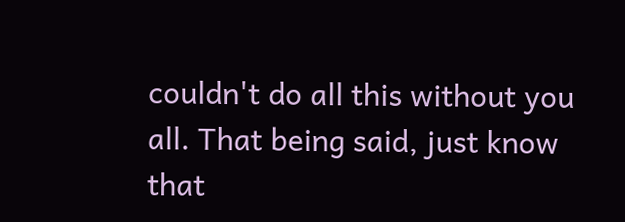couldn't do all this without you all. That being said, just know that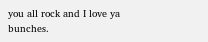you all rock and I love ya bunches.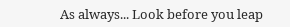As always... Look before you leap